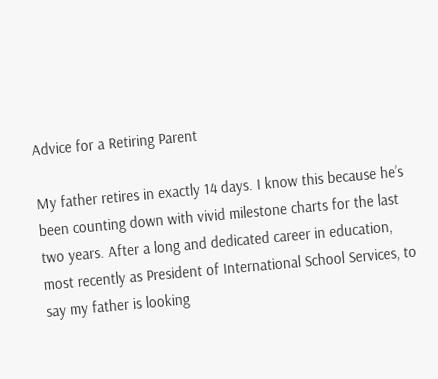Advice for a Retiring Parent

My father retires in exactly 14 days. I know this because he’s been counting down with vivid milestone charts for the last two years. After a long and dedicated career in education, most recently as President of International School Services, to say my father is looking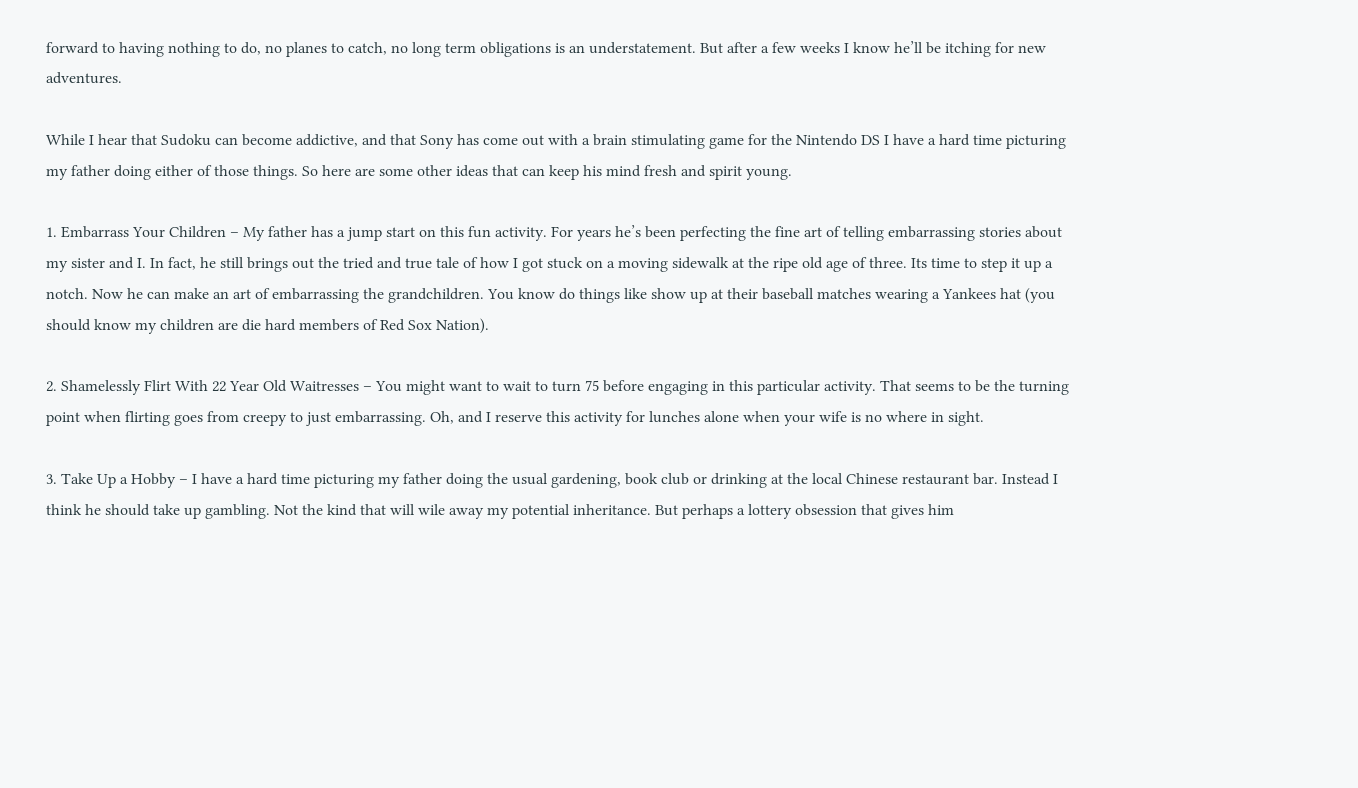forward to having nothing to do, no planes to catch, no long term obligations is an understatement. But after a few weeks I know he’ll be itching for new adventures.

While I hear that Sudoku can become addictive, and that Sony has come out with a brain stimulating game for the Nintendo DS I have a hard time picturing my father doing either of those things. So here are some other ideas that can keep his mind fresh and spirit young.

1. Embarrass Your Children – My father has a jump start on this fun activity. For years he’s been perfecting the fine art of telling embarrassing stories about my sister and I. In fact, he still brings out the tried and true tale of how I got stuck on a moving sidewalk at the ripe old age of three. Its time to step it up a notch. Now he can make an art of embarrassing the grandchildren. You know do things like show up at their baseball matches wearing a Yankees hat (you should know my children are die hard members of Red Sox Nation).

2. Shamelessly Flirt With 22 Year Old Waitresses – You might want to wait to turn 75 before engaging in this particular activity. That seems to be the turning point when flirting goes from creepy to just embarrassing. Oh, and I reserve this activity for lunches alone when your wife is no where in sight.

3. Take Up a Hobby – I have a hard time picturing my father doing the usual gardening, book club or drinking at the local Chinese restaurant bar. Instead I think he should take up gambling. Not the kind that will wile away my potential inheritance. But perhaps a lottery obsession that gives him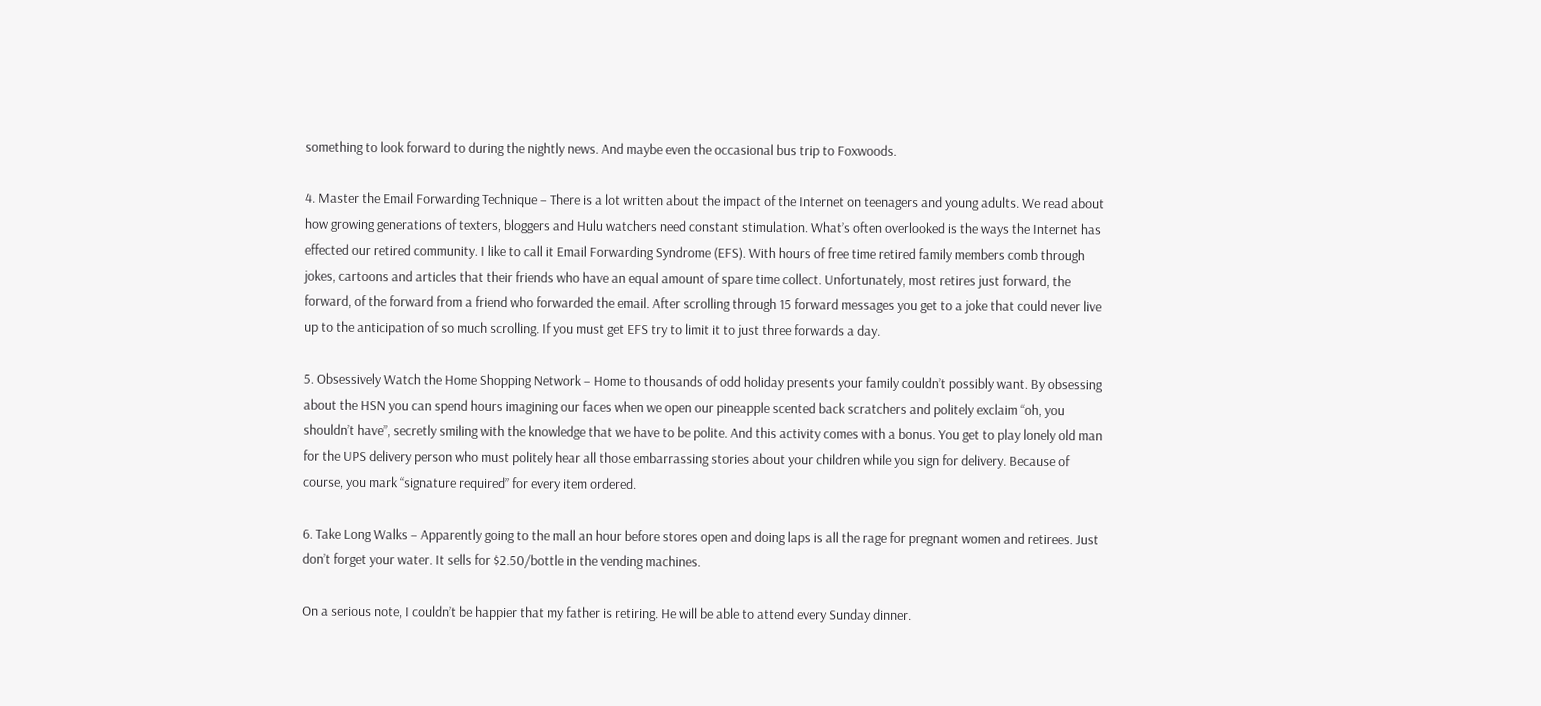something to look forward to during the nightly news. And maybe even the occasional bus trip to Foxwoods.

4. Master the Email Forwarding Technique – There is a lot written about the impact of the Internet on teenagers and young adults. We read about how growing generations of texters, bloggers and Hulu watchers need constant stimulation. What’s often overlooked is the ways the Internet has effected our retired community. I like to call it Email Forwarding Syndrome (EFS). With hours of free time retired family members comb through jokes, cartoons and articles that their friends who have an equal amount of spare time collect. Unfortunately, most retires just forward, the forward, of the forward from a friend who forwarded the email. After scrolling through 15 forward messages you get to a joke that could never live up to the anticipation of so much scrolling. If you must get EFS try to limit it to just three forwards a day.

5. Obsessively Watch the Home Shopping Network – Home to thousands of odd holiday presents your family couldn’t possibly want. By obsessing about the HSN you can spend hours imagining our faces when we open our pineapple scented back scratchers and politely exclaim “oh, you shouldn’t have”, secretly smiling with the knowledge that we have to be polite. And this activity comes with a bonus. You get to play lonely old man for the UPS delivery person who must politely hear all those embarrassing stories about your children while you sign for delivery. Because of course, you mark “signature required” for every item ordered.

6. Take Long Walks – Apparently going to the mall an hour before stores open and doing laps is all the rage for pregnant women and retirees. Just don’t forget your water. It sells for $2.50/bottle in the vending machines.

On a serious note, I couldn’t be happier that my father is retiring. He will be able to attend every Sunday dinner.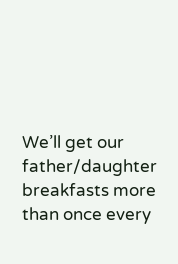We’ll get our father/daughter breakfasts more than once every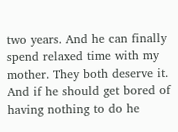two years. And he can finally spend relaxed time with my mother. They both deserve it. And if he should get bored of having nothing to do he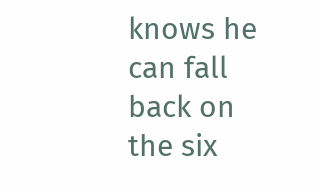knows he can fall back on the six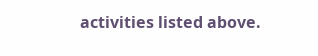activities listed above.